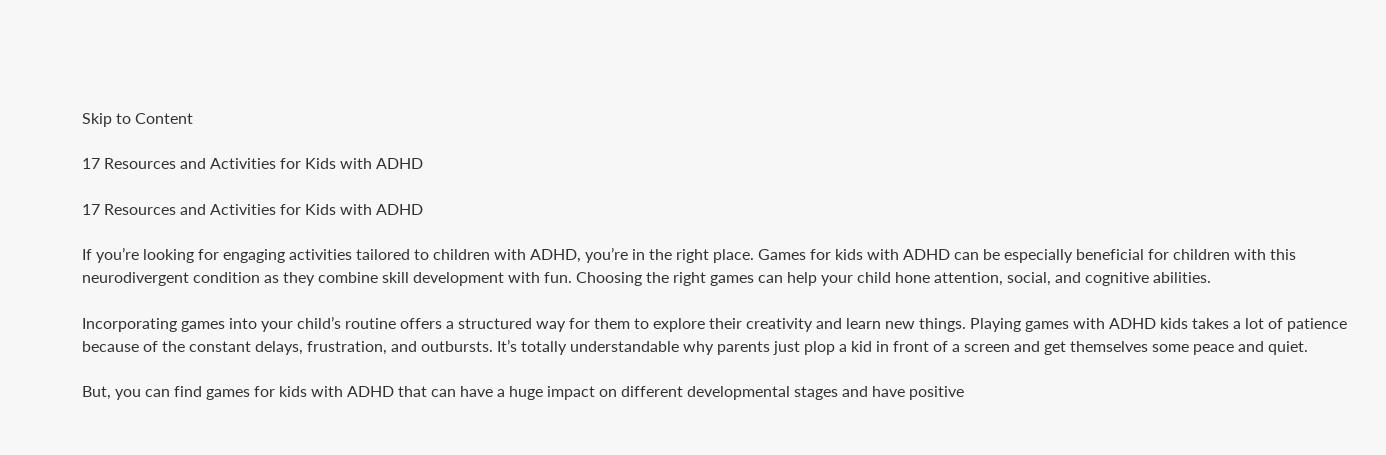Skip to Content

17 Resources and Activities for Kids with ADHD

17 Resources and Activities for Kids with ADHD

If you’re looking for engaging activities tailored to children with ADHD, you’re in the right place. Games for kids with ADHD can be especially beneficial for children with this neurodivergent condition as they combine skill development with fun. Choosing the right games can help your child hone attention, social, and cognitive abilities.

Incorporating games into your child’s routine offers a structured way for them to explore their creativity and learn new things. Playing games with ADHD kids takes a lot of patience because of the constant delays, frustration, and outbursts. It’s totally understandable why parents just plop a kid in front of a screen and get themselves some peace and quiet.

But, you can find games for kids with ADHD that can have a huge impact on different developmental stages and have positive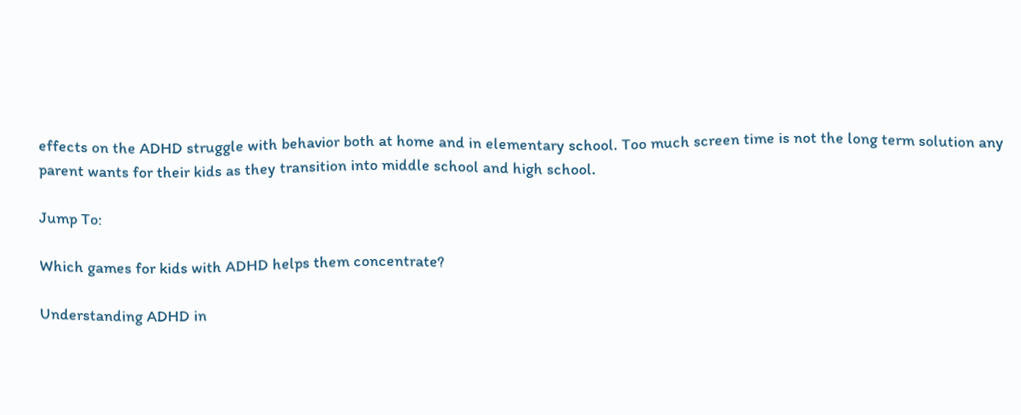effects on the ADHD struggle with behavior both at home and in elementary school. Too much screen time is not the long term solution any parent wants for their kids as they transition into middle school and high school.

Jump To:

Which games for kids with ADHD helps them concentrate?

Understanding ADHD in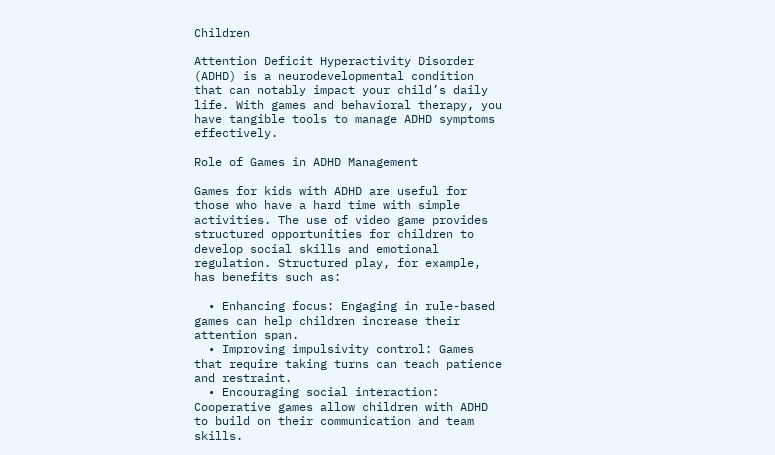Children

Attention Deficit Hyperactivity Disorder (ADHD) is a neurodevelopmental condition that can notably impact your child’s daily life. With games and behavioral therapy, you have tangible tools to manage ADHD symptoms effectively.

Role of Games in ADHD Management

Games for kids with ADHD are useful for those who have a hard time with simple activities. The use of video game provides structured opportunities for children to develop social skills and emotional regulation. Structured play, for example, has benefits such as:

  • Enhancing focus: Engaging in rule-based games can help children increase their attention span.
  • Improving impulsivity control: Games that require taking turns can teach patience and restraint.
  • Encouraging social interaction: Cooperative games allow children with ADHD to build on their communication and team skills.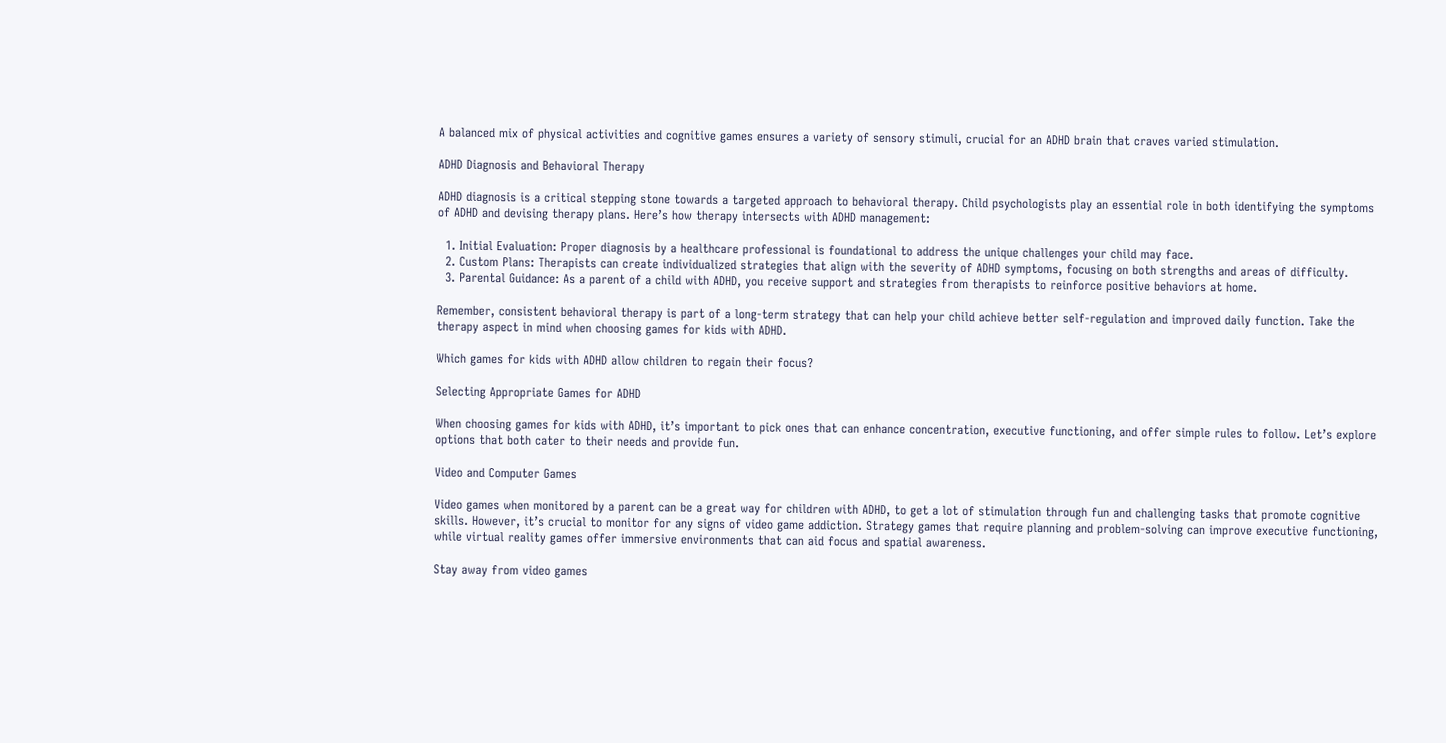A balanced mix of physical activities and cognitive games ensures a variety of sensory stimuli, crucial for an ADHD brain that craves varied stimulation.

ADHD Diagnosis and Behavioral Therapy

ADHD diagnosis is a critical stepping stone towards a targeted approach to behavioral therapy. Child psychologists play an essential role in both identifying the symptoms of ADHD and devising therapy plans. Here’s how therapy intersects with ADHD management:

  1. Initial Evaluation: Proper diagnosis by a healthcare professional is foundational to address the unique challenges your child may face.
  2. Custom Plans: Therapists can create individualized strategies that align with the severity of ADHD symptoms, focusing on both strengths and areas of difficulty.
  3. Parental Guidance: As a parent of a child with ADHD, you receive support and strategies from therapists to reinforce positive behaviors at home.

Remember, consistent behavioral therapy is part of a long-term strategy that can help your child achieve better self-regulation and improved daily function. Take the therapy aspect in mind when choosing games for kids with ADHD.

Which games for kids with ADHD allow children to regain their focus?

Selecting Appropriate Games for ADHD

When choosing games for kids with ADHD, it’s important to pick ones that can enhance concentration, executive functioning, and offer simple rules to follow. Let’s explore options that both cater to their needs and provide fun.

Video and Computer Games

Video games when monitored by a parent can be a great way for children with ADHD, to get a lot of stimulation through fun and challenging tasks that promote cognitive skills. However, it’s crucial to monitor for any signs of video game addiction. Strategy games that require planning and problem-solving can improve executive functioning, while virtual reality games offer immersive environments that can aid focus and spatial awareness.

Stay away from video games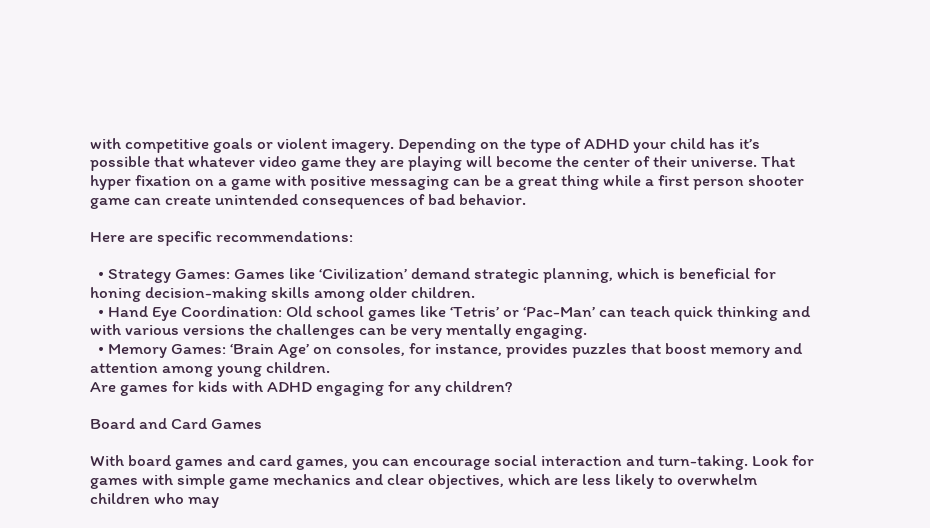with competitive goals or violent imagery. Depending on the type of ADHD your child has it’s possible that whatever video game they are playing will become the center of their universe. That hyper fixation on a game with positive messaging can be a great thing while a first person shooter game can create unintended consequences of bad behavior.

Here are specific recommendations:

  • Strategy Games: Games like ‘Civilization’ demand strategic planning, which is beneficial for honing decision-making skills among older children.
  • Hand Eye Coordination: Old school games like ‘Tetris’ or ‘Pac-Man’ can teach quick thinking and with various versions the challenges can be very mentally engaging.
  • Memory Games: ‘Brain Age’ on consoles, for instance, provides puzzles that boost memory and attention among young children.
Are games for kids with ADHD engaging for any children?

Board and Card Games

With board games and card games, you can encourage social interaction and turn-taking. Look for games with simple game mechanics and clear objectives, which are less likely to overwhelm children who may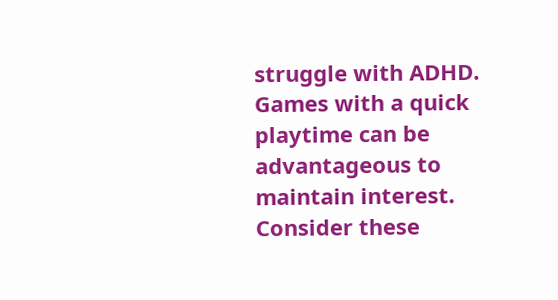struggle with ADHD. Games with a quick playtime can be advantageous to maintain interest. Consider these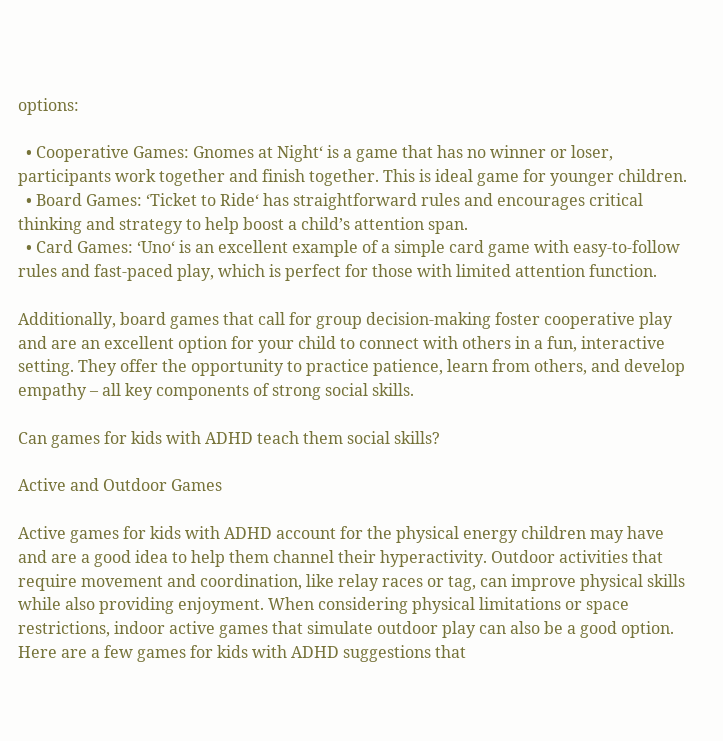options:

  • Cooperative Games: Gnomes at Night‘ is a game that has no winner or loser, participants work together and finish together. This is ideal game for younger children.
  • Board Games: ‘Ticket to Ride‘ has straightforward rules and encourages critical thinking and strategy to help boost a child’s attention span.
  • Card Games: ‘Uno‘ is an excellent example of a simple card game with easy-to-follow rules and fast-paced play, which is perfect for those with limited attention function.

Additionally, board games that call for group decision-making foster cooperative play and are an excellent option for your child to connect with others in a fun, interactive setting. They offer the opportunity to practice patience, learn from others, and develop empathy – all key components of strong social skills.

Can games for kids with ADHD teach them social skills?

Active and Outdoor Games

Active games for kids with ADHD account for the physical energy children may have and are a good idea to help them channel their hyperactivity. Outdoor activities that require movement and coordination, like relay races or tag, can improve physical skills while also providing enjoyment. When considering physical limitations or space restrictions, indoor active games that simulate outdoor play can also be a good option. Here are a few games for kids with ADHD suggestions that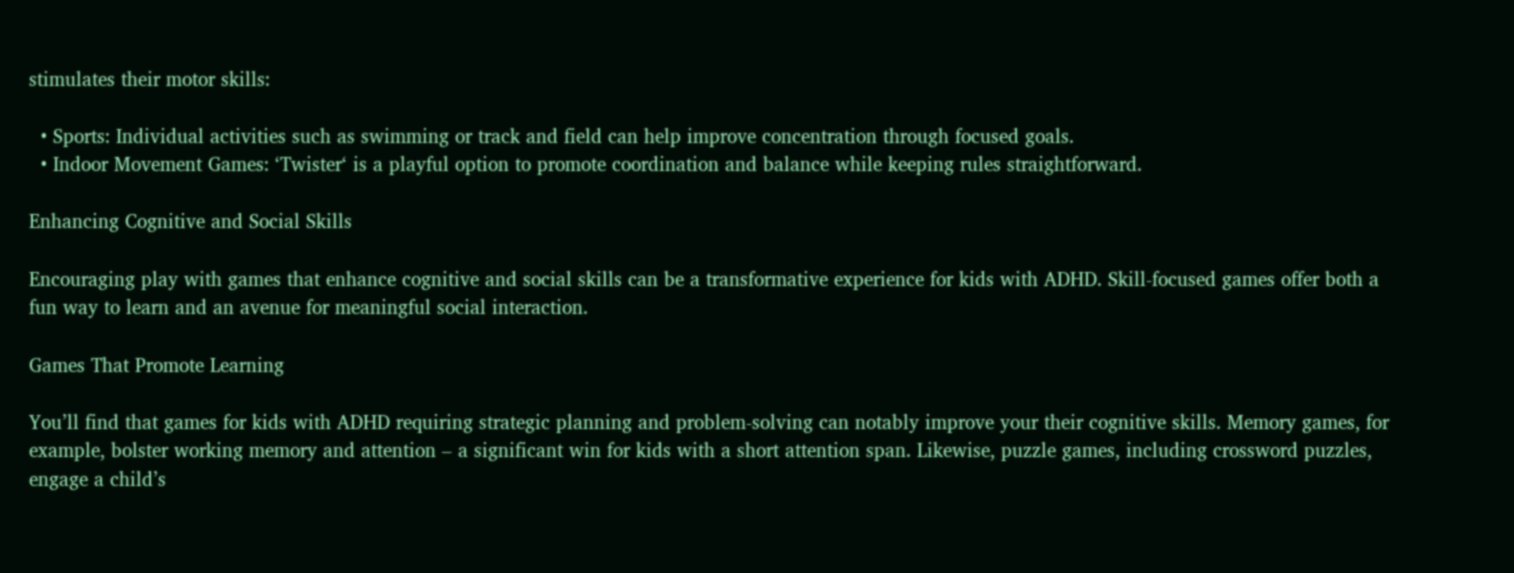stimulates their motor skills:

  • Sports: Individual activities such as swimming or track and field can help improve concentration through focused goals.
  • Indoor Movement Games: ‘Twister‘ is a playful option to promote coordination and balance while keeping rules straightforward.

Enhancing Cognitive and Social Skills

Encouraging play with games that enhance cognitive and social skills can be a transformative experience for kids with ADHD. Skill-focused games offer both a fun way to learn and an avenue for meaningful social interaction.

Games That Promote Learning

You’ll find that games for kids with ADHD requiring strategic planning and problem-solving can notably improve your their cognitive skills. Memory games, for example, bolster working memory and attention – a significant win for kids with a short attention span. Likewise, puzzle games, including crossword puzzles, engage a child’s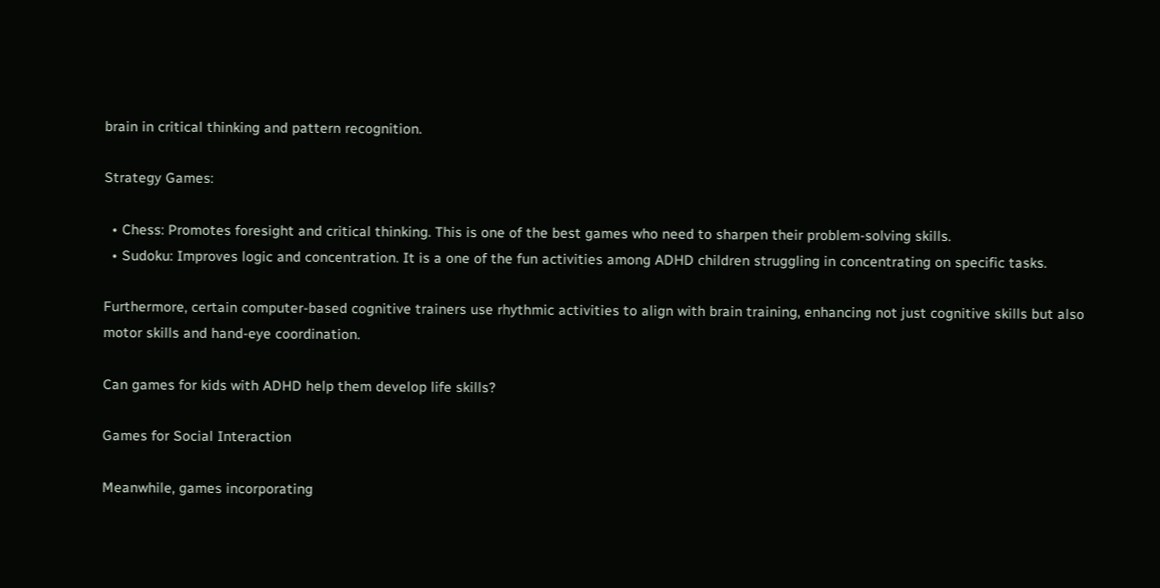brain in critical thinking and pattern recognition.

Strategy Games:

  • Chess: Promotes foresight and critical thinking. This is one of the best games who need to sharpen their problem-solving skills.
  • Sudoku: Improves logic and concentration. It is a one of the fun activities among ADHD children struggling in concentrating on specific tasks.

Furthermore, certain computer-based cognitive trainers use rhythmic activities to align with brain training, enhancing not just cognitive skills but also motor skills and hand-eye coordination.

Can games for kids with ADHD help them develop life skills?

Games for Social Interaction

Meanwhile, games incorporating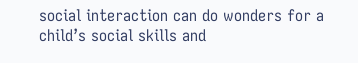social interaction can do wonders for a child’s social skills and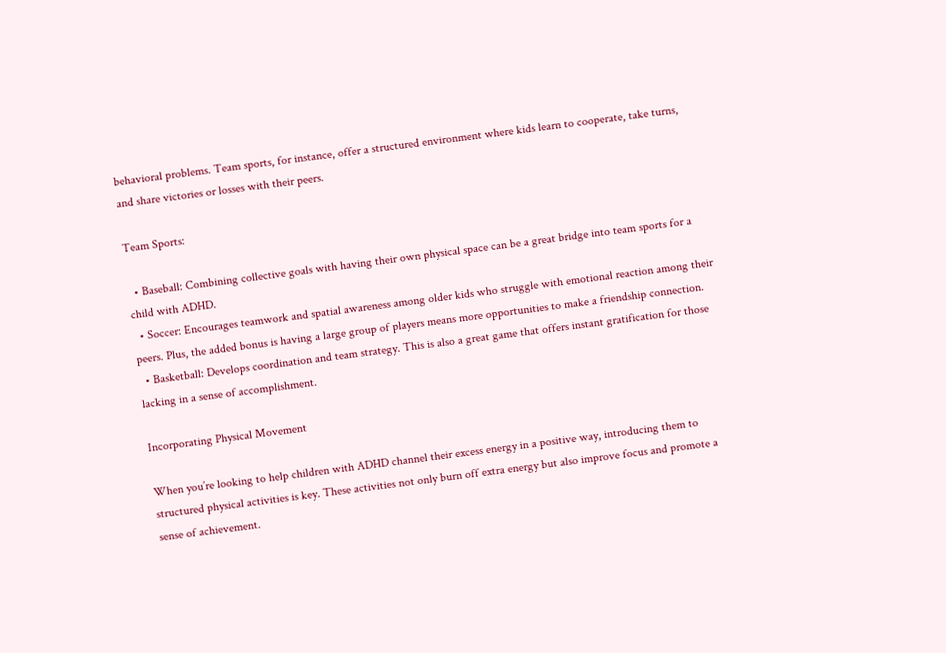behavioral problems. Team sports, for instance, offer a structured environment where kids learn to cooperate, take turns, and share victories or losses with their peers.

Team Sports:

  • Baseball: Combining collective goals with having their own physical space can be a great bridge into team sports for a child with ADHD.
  • Soccer: Encourages teamwork and spatial awareness among older kids who struggle with emotional reaction among their peers. Plus, the added bonus is having a large group of players means more opportunities to make a friendship connection.
  • Basketball: Develops coordination and team strategy. This is also a great game that offers instant gratification for those lacking in a sense of accomplishment.

Incorporating Physical Movement

When you’re looking to help children with ADHD channel their excess energy in a positive way, introducing them to structured physical activities is key. These activities not only burn off extra energy but also improve focus and promote a sense of achievement.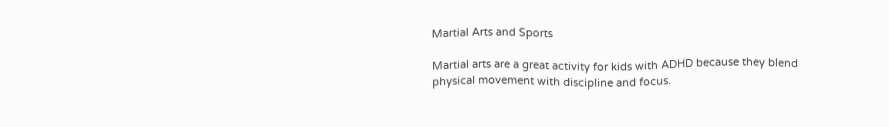Martial Arts and Sports

Martial arts are a great activity for kids with ADHD because they blend physical movement with discipline and focus.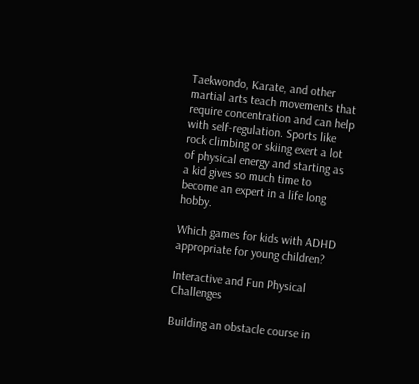Taekwondo, Karate, and other martial arts teach movements that require concentration and can help with self-regulation. Sports like rock climbing or skiing exert a lot of physical energy and starting as a kid gives so much time to become an expert in a life long hobby.

Which games for kids with ADHD appropriate for young children?

Interactive and Fun Physical Challenges

Building an obstacle course in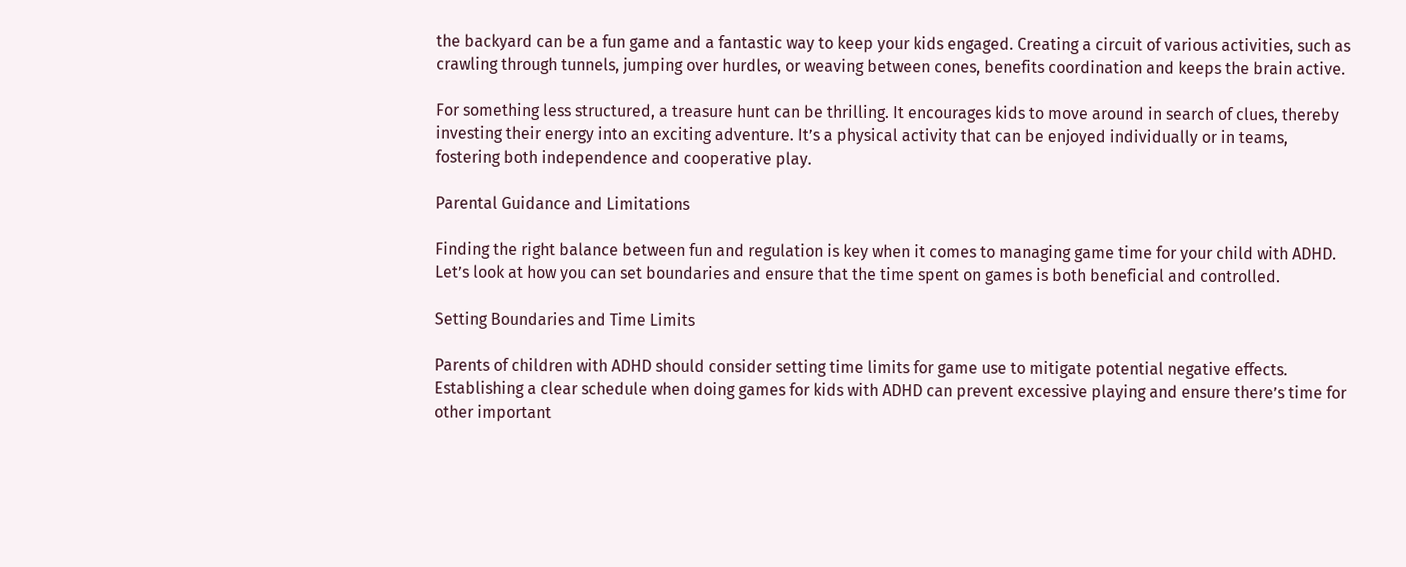the backyard can be a fun game and a fantastic way to keep your kids engaged. Creating a circuit of various activities, such as crawling through tunnels, jumping over hurdles, or weaving between cones, benefits coordination and keeps the brain active.

For something less structured, a treasure hunt can be thrilling. It encourages kids to move around in search of clues, thereby investing their energy into an exciting adventure. It’s a physical activity that can be enjoyed individually or in teams, fostering both independence and cooperative play.

Parental Guidance and Limitations

Finding the right balance between fun and regulation is key when it comes to managing game time for your child with ADHD. Let’s look at how you can set boundaries and ensure that the time spent on games is both beneficial and controlled.

Setting Boundaries and Time Limits

Parents of children with ADHD should consider setting time limits for game use to mitigate potential negative effects. Establishing a clear schedule when doing games for kids with ADHD can prevent excessive playing and ensure there’s time for other important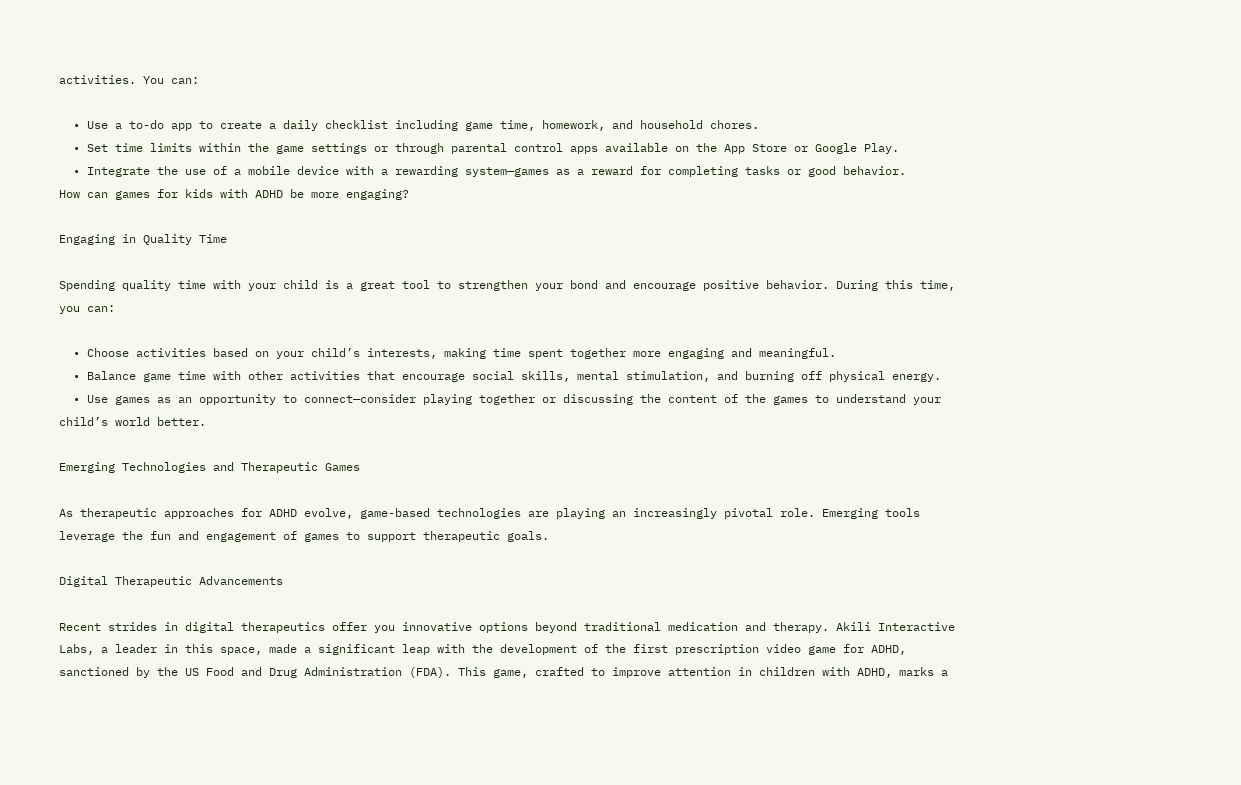activities. You can:

  • Use a to-do app to create a daily checklist including game time, homework, and household chores.
  • Set time limits within the game settings or through parental control apps available on the App Store or Google Play.
  • Integrate the use of a mobile device with a rewarding system—games as a reward for completing tasks or good behavior.
How can games for kids with ADHD be more engaging?

Engaging in Quality Time

Spending quality time with your child is a great tool to strengthen your bond and encourage positive behavior. During this time, you can:

  • Choose activities based on your child’s interests, making time spent together more engaging and meaningful.
  • Balance game time with other activities that encourage social skills, mental stimulation, and burning off physical energy.
  • Use games as an opportunity to connect—consider playing together or discussing the content of the games to understand your child’s world better.

Emerging Technologies and Therapeutic Games

As therapeutic approaches for ADHD evolve, game-based technologies are playing an increasingly pivotal role. Emerging tools leverage the fun and engagement of games to support therapeutic goals.

Digital Therapeutic Advancements

Recent strides in digital therapeutics offer you innovative options beyond traditional medication and therapy. Akili Interactive Labs, a leader in this space, made a significant leap with the development of the first prescription video game for ADHD, sanctioned by the US Food and Drug Administration (FDA). This game, crafted to improve attention in children with ADHD, marks a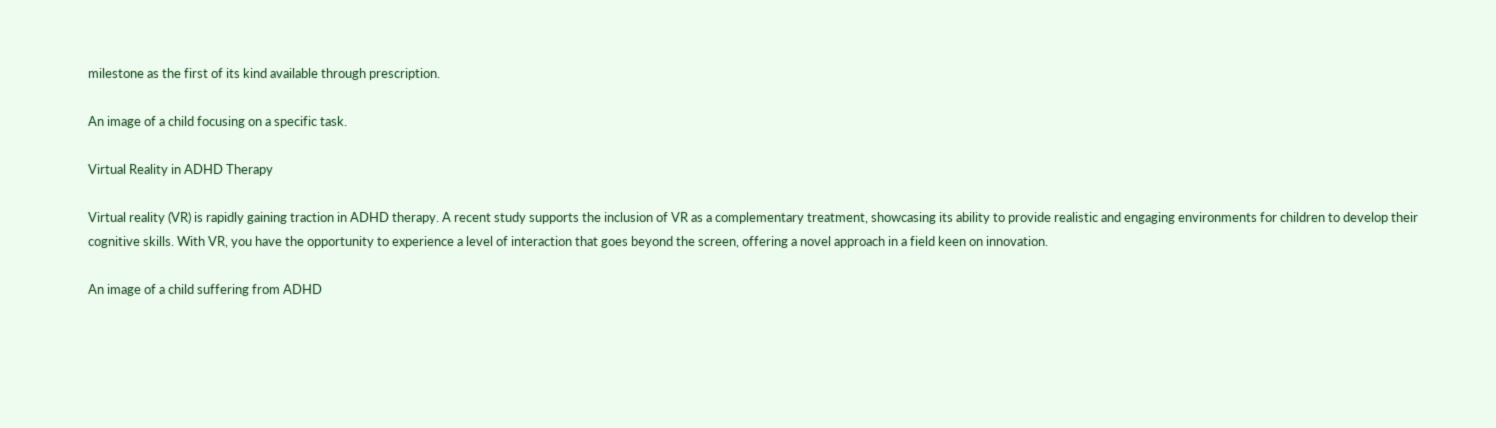milestone as the first of its kind available through prescription.

An image of a child focusing on a specific task.

Virtual Reality in ADHD Therapy

Virtual reality (VR) is rapidly gaining traction in ADHD therapy. A recent study supports the inclusion of VR as a complementary treatment, showcasing its ability to provide realistic and engaging environments for children to develop their cognitive skills. With VR, you have the opportunity to experience a level of interaction that goes beyond the screen, offering a novel approach in a field keen on innovation.

An image of a child suffering from ADHD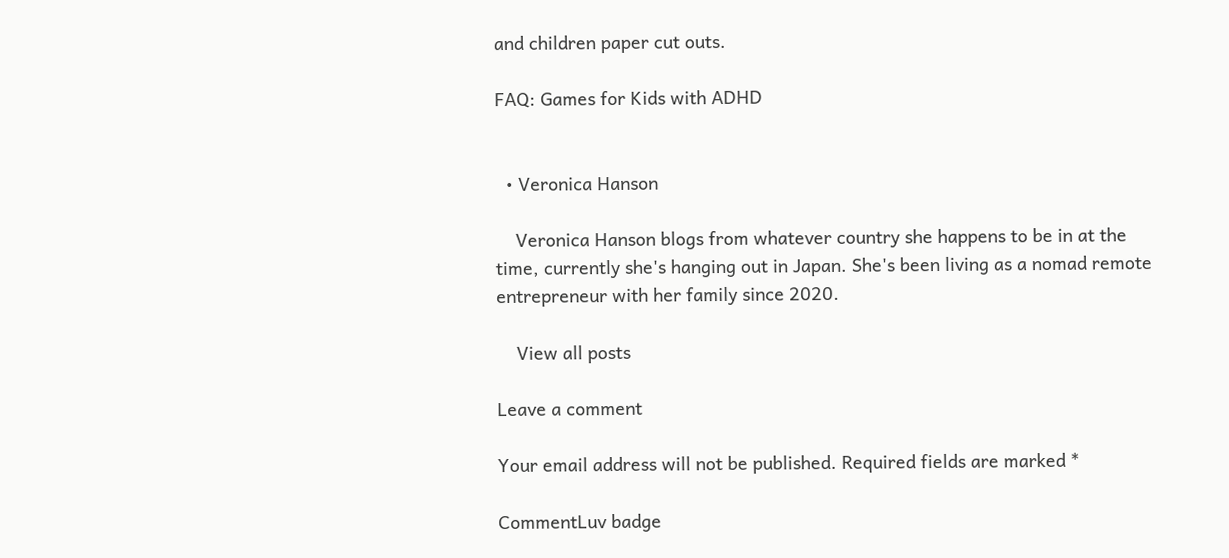and children paper cut outs.

FAQ: Games for Kids with ADHD


  • Veronica Hanson

    Veronica Hanson blogs from whatever country she happens to be in at the time, currently she's hanging out in Japan. She's been living as a nomad remote entrepreneur with her family since 2020.

    View all posts

Leave a comment

Your email address will not be published. Required fields are marked *

CommentLuv badge